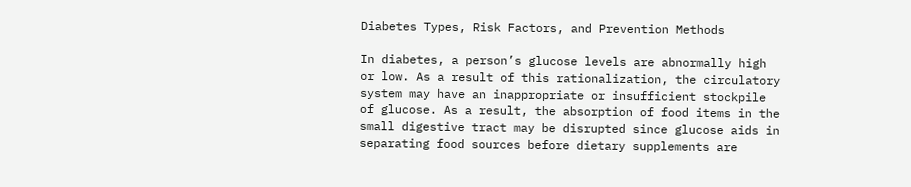Diabetes Types, Risk Factors, and Prevention Methods

In diabetes, a person’s glucose levels are abnormally high or low. As a result of this rationalization, the circulatory system may have an inappropriate or insufficient stockpile of glucose. As a result, the absorption of food items in the small digestive tract may be disrupted since glucose aids in separating food sources before dietary supplements are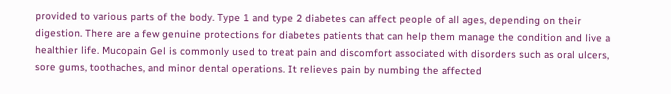provided to various parts of the body. Type 1 and type 2 diabetes can affect people of all ages, depending on their digestion. There are a few genuine protections for diabetes patients that can help them manage the condition and live a healthier life. Mucopain Gel is commonly used to treat pain and discomfort associated with disorders such as oral ulcers, sore gums, toothaches, and minor dental operations. It relieves pain by numbing the affected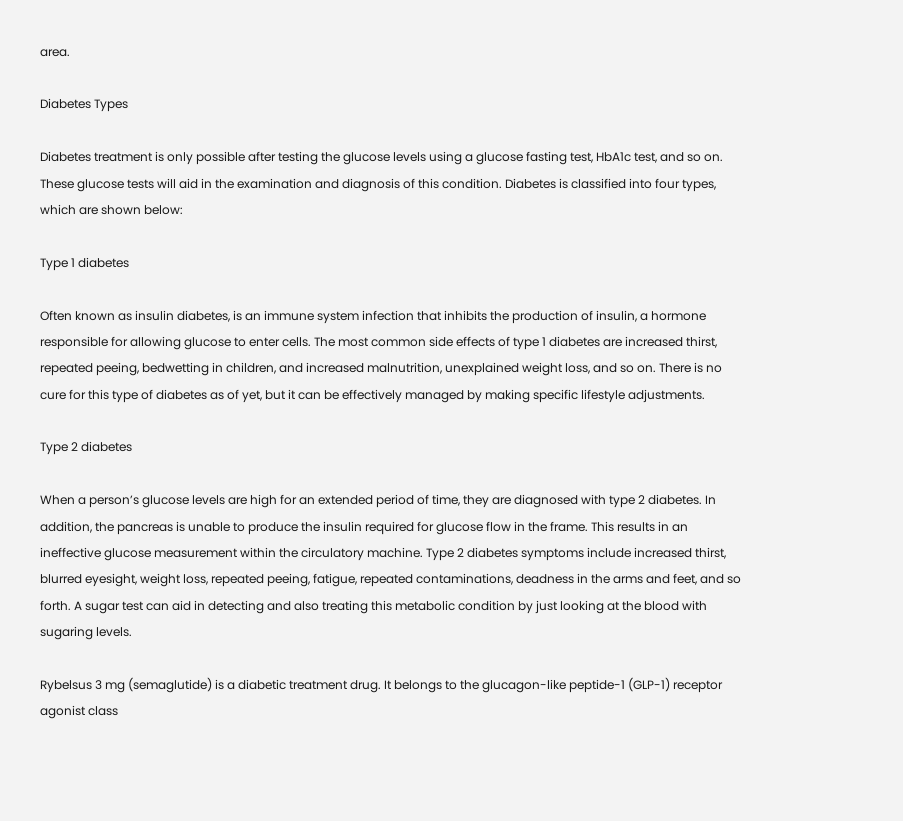area.

Diabetes Types

Diabetes treatment is only possible after testing the glucose levels using a glucose fasting test, HbA1c test, and so on. These glucose tests will aid in the examination and diagnosis of this condition. Diabetes is classified into four types, which are shown below:

Type 1 diabetes

Often known as insulin diabetes, is an immune system infection that inhibits the production of insulin, a hormone responsible for allowing glucose to enter cells. The most common side effects of type 1 diabetes are increased thirst, repeated peeing, bedwetting in children, and increased malnutrition, unexplained weight loss, and so on. There is no cure for this type of diabetes as of yet, but it can be effectively managed by making specific lifestyle adjustments.

Type 2 diabetes

When a person’s glucose levels are high for an extended period of time, they are diagnosed with type 2 diabetes. In addition, the pancreas is unable to produce the insulin required for glucose flow in the frame. This results in an ineffective glucose measurement within the circulatory machine. Type 2 diabetes symptoms include increased thirst, blurred eyesight, weight loss, repeated peeing, fatigue, repeated contaminations, deadness in the arms and feet, and so forth. A sugar test can aid in detecting and also treating this metabolic condition by just looking at the blood with sugaring levels.

Rybelsus 3 mg (semaglutide) is a diabetic treatment drug. It belongs to the glucagon-like peptide-1 (GLP-1) receptor agonist class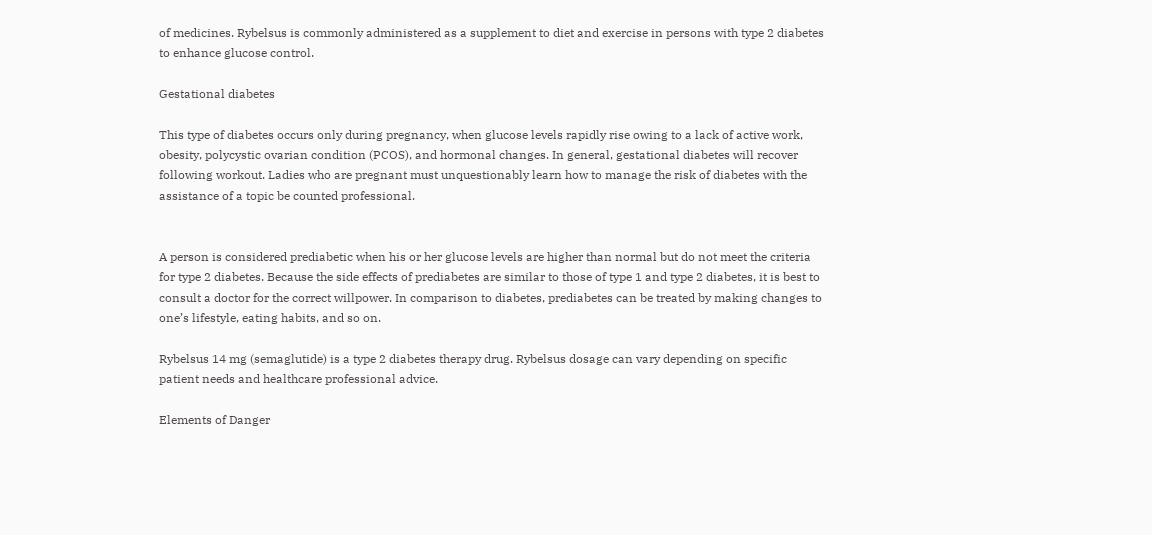of medicines. Rybelsus is commonly administered as a supplement to diet and exercise in persons with type 2 diabetes to enhance glucose control.

Gestational diabetes

This type of diabetes occurs only during pregnancy, when glucose levels rapidly rise owing to a lack of active work, obesity, polycystic ovarian condition (PCOS), and hormonal changes. In general, gestational diabetes will recover following workout. Ladies who are pregnant must unquestionably learn how to manage the risk of diabetes with the assistance of a topic be counted professional.


A person is considered prediabetic when his or her glucose levels are higher than normal but do not meet the criteria for type 2 diabetes. Because the side effects of prediabetes are similar to those of type 1 and type 2 diabetes, it is best to consult a doctor for the correct willpower. In comparison to diabetes, prediabetes can be treated by making changes to one’s lifestyle, eating habits, and so on.

Rybelsus 14 mg (semaglutide) is a type 2 diabetes therapy drug. Rybelsus dosage can vary depending on specific patient needs and healthcare professional advice.

Elements of Danger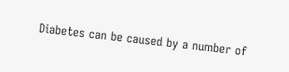Diabetes can be caused by a number of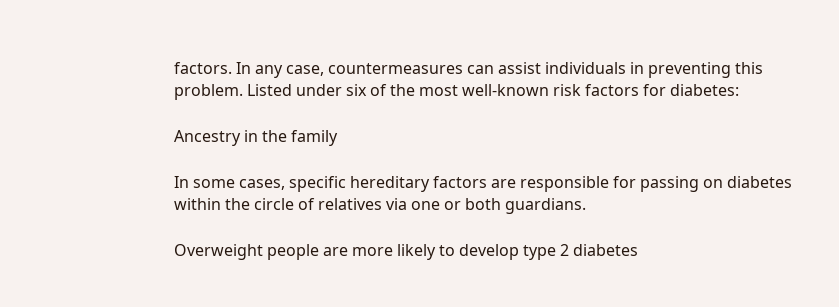factors. In any case, countermeasures can assist individuals in preventing this problem. Listed under six of the most well-known risk factors for diabetes:

Ancestry in the family

In some cases, specific hereditary factors are responsible for passing on diabetes within the circle of relatives via one or both guardians.

Overweight people are more likely to develop type 2 diabetes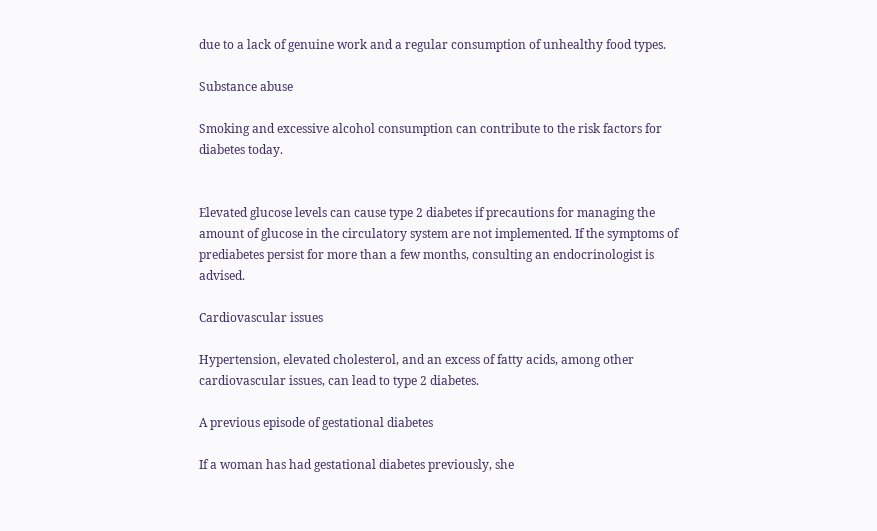due to a lack of genuine work and a regular consumption of unhealthy food types.

Substance abuse

Smoking and excessive alcohol consumption can contribute to the risk factors for diabetes today.


Elevated glucose levels can cause type 2 diabetes if precautions for managing the amount of glucose in the circulatory system are not implemented. If the symptoms of prediabetes persist for more than a few months, consulting an endocrinologist is advised.

Cardiovascular issues

Hypertension, elevated cholesterol, and an excess of fatty acids, among other cardiovascular issues, can lead to type 2 diabetes.

A previous episode of gestational diabetes

If a woman has had gestational diabetes previously, she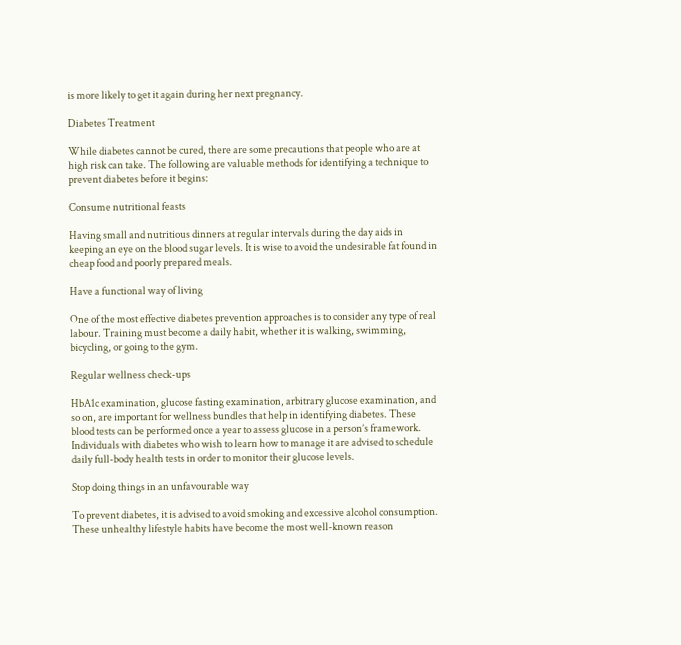is more likely to get it again during her next pregnancy.

Diabetes Treatment

While diabetes cannot be cured, there are some precautions that people who are at high risk can take. The following are valuable methods for identifying a technique to prevent diabetes before it begins:

Consume nutritional feasts

Having small and nutritious dinners at regular intervals during the day aids in keeping an eye on the blood sugar levels. It is wise to avoid the undesirable fat found in cheap food and poorly prepared meals.

Have a functional way of living

One of the most effective diabetes prevention approaches is to consider any type of real labour. Training must become a daily habit, whether it is walking, swimming, bicycling, or going to the gym.

Regular wellness check-ups

HbA1c examination, glucose fasting examination, arbitrary glucose examination, and so on, are important for wellness bundles that help in identifying diabetes. These blood tests can be performed once a year to assess glucose in a person’s framework. Individuals with diabetes who wish to learn how to manage it are advised to schedule daily full-body health tests in order to monitor their glucose levels.

Stop doing things in an unfavourable way

To prevent diabetes, it is advised to avoid smoking and excessive alcohol consumption. These unhealthy lifestyle habits have become the most well-known reason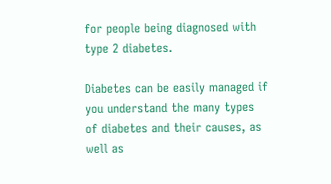for people being diagnosed with type 2 diabetes.

Diabetes can be easily managed if you understand the many types of diabetes and their causes, as well as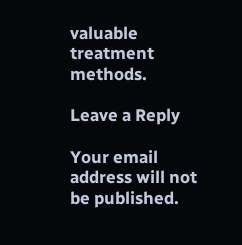valuable treatment methods.

Leave a Reply

Your email address will not be published.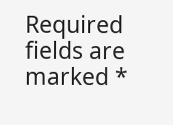Required fields are marked *